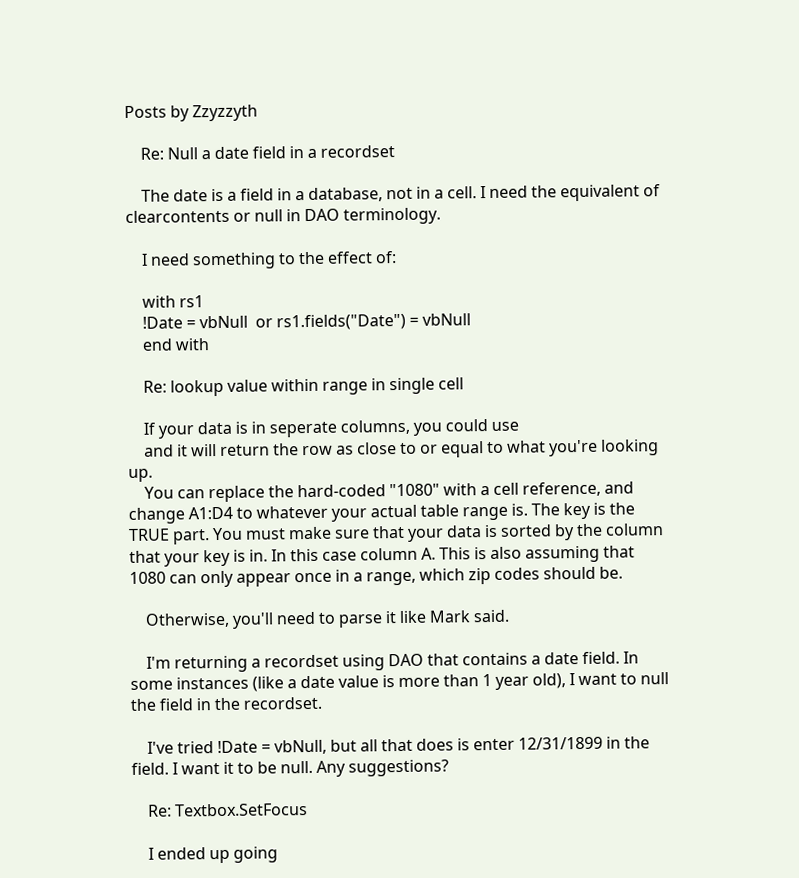Posts by Zzyzzyth

    Re: Null a date field in a recordset

    The date is a field in a database, not in a cell. I need the equivalent of clearcontents or null in DAO terminology.

    I need something to the effect of:

    with rs1
    !Date = vbNull  or rs1.fields("Date") = vbNull
    end with

    Re: lookup value within range in single cell

    If your data is in seperate columns, you could use
    and it will return the row as close to or equal to what you're looking up.
    You can replace the hard-coded "1080" with a cell reference, and change A1:D4 to whatever your actual table range is. The key is the TRUE part. You must make sure that your data is sorted by the column that your key is in. In this case column A. This is also assuming that 1080 can only appear once in a range, which zip codes should be.

    Otherwise, you'll need to parse it like Mark said.

    I'm returning a recordset using DAO that contains a date field. In some instances (like a date value is more than 1 year old), I want to null the field in the recordset.

    I've tried !Date = vbNull, but all that does is enter 12/31/1899 in the field. I want it to be null. Any suggestions?

    Re: Textbox.SetFocus

    I ended up going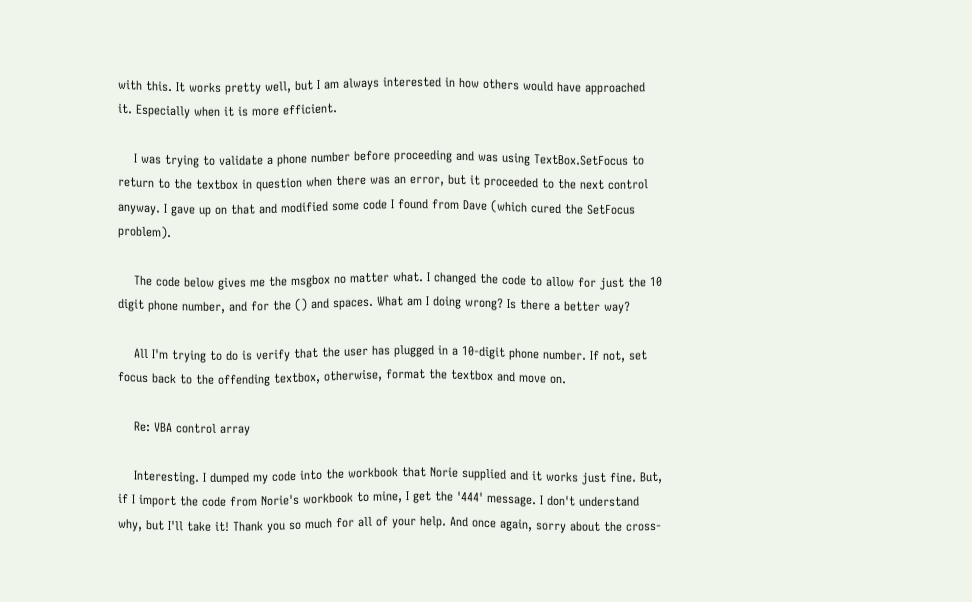with this. It works pretty well, but I am always interested in how others would have approached it. Especially when it is more efficient.

    I was trying to validate a phone number before proceeding and was using TextBox.SetFocus to return to the textbox in question when there was an error, but it proceeded to the next control anyway. I gave up on that and modified some code I found from Dave (which cured the SetFocus problem).

    The code below gives me the msgbox no matter what. I changed the code to allow for just the 10 digit phone number, and for the () and spaces. What am I doing wrong? Is there a better way?

    All I'm trying to do is verify that the user has plugged in a 10-digit phone number. If not, set focus back to the offending textbox, otherwise, format the textbox and move on.

    Re: VBA control array

    Interesting. I dumped my code into the workbook that Norie supplied and it works just fine. But, if I import the code from Norie's workbook to mine, I get the '444' message. I don't understand why, but I'll take it! Thank you so much for all of your help. And once again, sorry about the cross-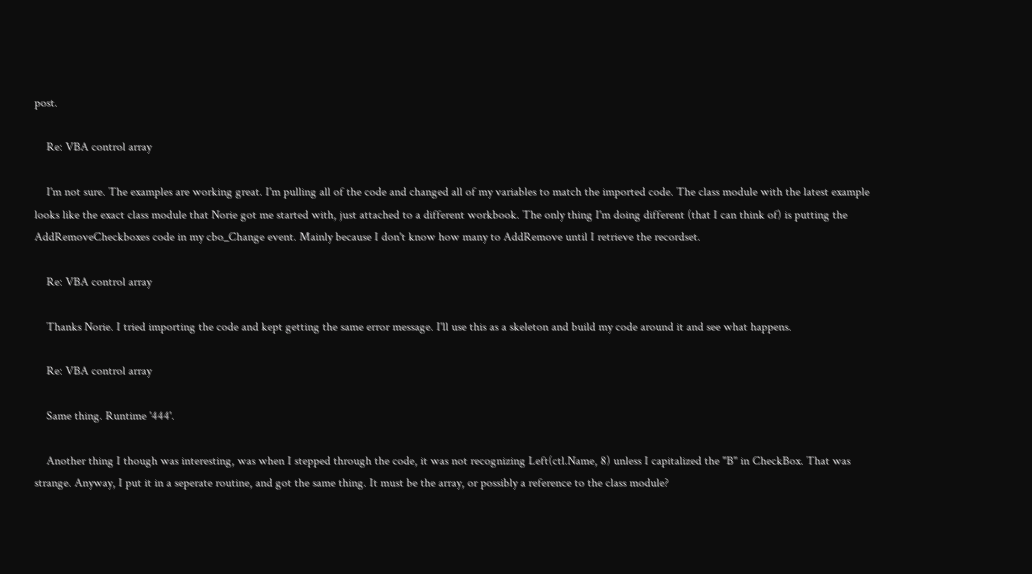post.

    Re: VBA control array

    I'm not sure. The examples are working great. I'm pulling all of the code and changed all of my variables to match the imported code. The class module with the latest example looks like the exact class module that Norie got me started with, just attached to a different workbook. The only thing I'm doing different (that I can think of) is putting the AddRemoveCheckboxes code in my cbo_Change event. Mainly because I don't know how many to AddRemove until I retrieve the recordset.

    Re: VBA control array

    Thanks Norie. I tried importing the code and kept getting the same error message. I'll use this as a skeleton and build my code around it and see what happens.

    Re: VBA control array

    Same thing. Runtime '444'.

    Another thing I though was interesting, was when I stepped through the code, it was not recognizing Left(ctl.Name, 8) unless I capitalized the "B" in CheckBox. That was strange. Anyway, I put it in a seperate routine, and got the same thing. It must be the array, or possibly a reference to the class module?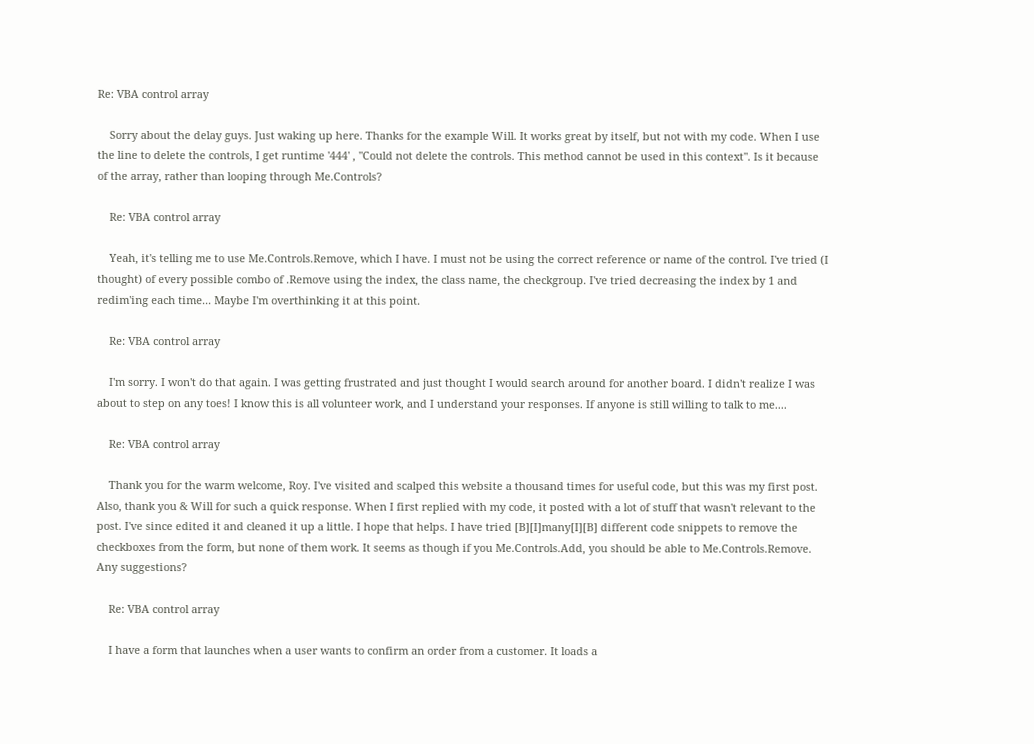Re: VBA control array

    Sorry about the delay guys. Just waking up here. Thanks for the example Will. It works great by itself, but not with my code. When I use the line to delete the controls, I get runtime '444' , "Could not delete the controls. This method cannot be used in this context". Is it because of the array, rather than looping through Me.Controls?

    Re: VBA control array

    Yeah, it's telling me to use Me.Controls.Remove, which I have. I must not be using the correct reference or name of the control. I've tried (I thought) of every possible combo of .Remove using the index, the class name, the checkgroup. I've tried decreasing the index by 1 and redim'ing each time... Maybe I'm overthinking it at this point.

    Re: VBA control array

    I'm sorry. I won't do that again. I was getting frustrated and just thought I would search around for another board. I didn't realize I was about to step on any toes! I know this is all volunteer work, and I understand your responses. If anyone is still willing to talk to me....

    Re: VBA control array

    Thank you for the warm welcome, Roy. I've visited and scalped this website a thousand times for useful code, but this was my first post. Also, thank you & Will for such a quick response. When I first replied with my code, it posted with a lot of stuff that wasn't relevant to the post. I've since edited it and cleaned it up a little. I hope that helps. I have tried [B][I]many[I][B] different code snippets to remove the checkboxes from the form, but none of them work. It seems as though if you Me.Controls.Add, you should be able to Me.Controls.Remove. Any suggestions?

    Re: VBA control array

    I have a form that launches when a user wants to confirm an order from a customer. It loads a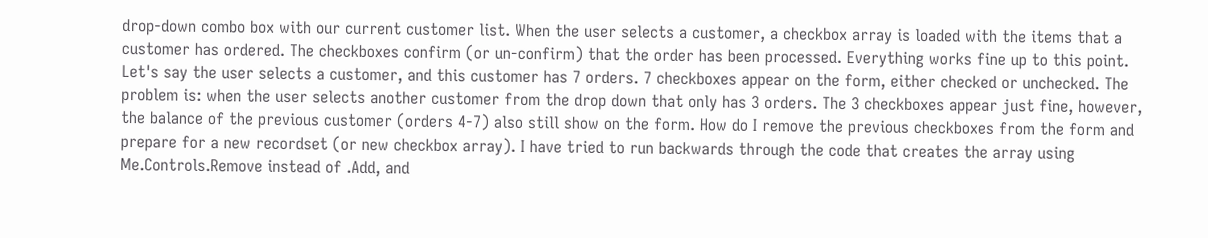drop-down combo box with our current customer list. When the user selects a customer, a checkbox array is loaded with the items that a customer has ordered. The checkboxes confirm (or un-confirm) that the order has been processed. Everything works fine up to this point. Let's say the user selects a customer, and this customer has 7 orders. 7 checkboxes appear on the form, either checked or unchecked. The problem is: when the user selects another customer from the drop down that only has 3 orders. The 3 checkboxes appear just fine, however, the balance of the previous customer (orders 4-7) also still show on the form. How do I remove the previous checkboxes from the form and prepare for a new recordset (or new checkbox array). I have tried to run backwards through the code that creates the array using Me.Controls.Remove instead of .Add, and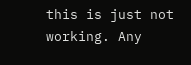this is just not working. Any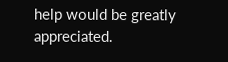help would be greatly appreciated.